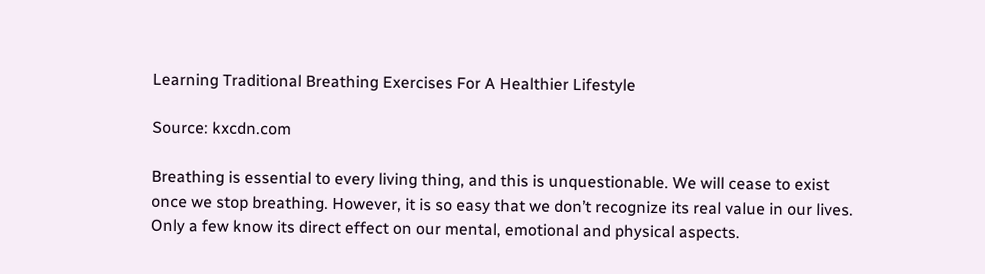Learning Traditional Breathing Exercises For A Healthier Lifestyle

Source: kxcdn.com

Breathing is essential to every living thing, and this is unquestionable. We will cease to exist once we stop breathing. However, it is so easy that we don’t recognize its real value in our lives. Only a few know its direct effect on our mental, emotional and physical aspects.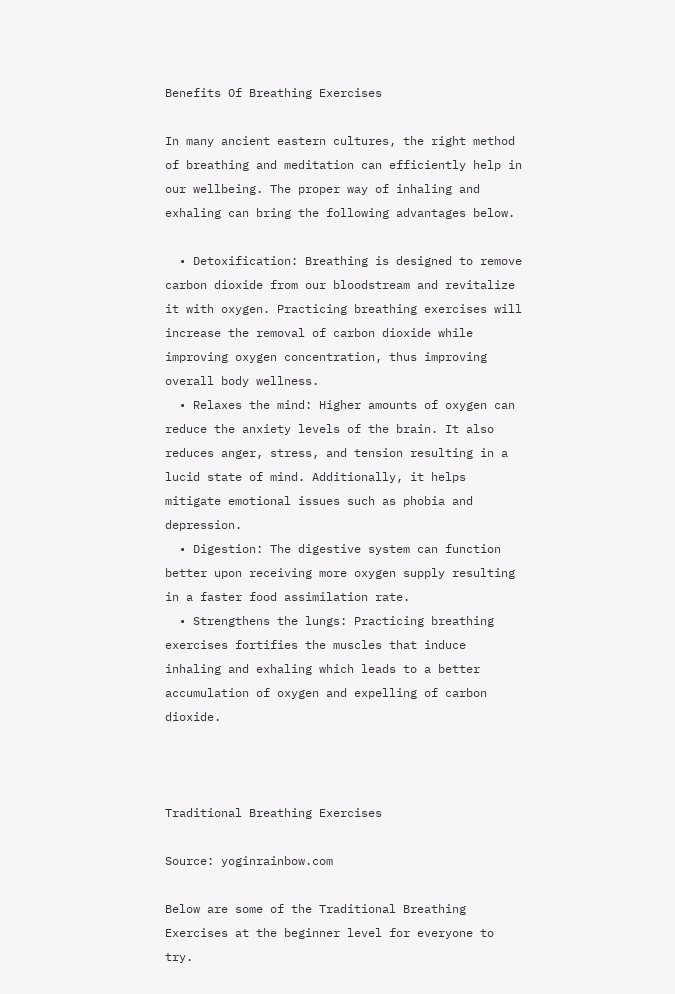Benefits Of Breathing Exercises

In many ancient eastern cultures, the right method of breathing and meditation can efficiently help in our wellbeing. The proper way of inhaling and exhaling can bring the following advantages below.

  • Detoxification: Breathing is designed to remove carbon dioxide from our bloodstream and revitalize it with oxygen. Practicing breathing exercises will increase the removal of carbon dioxide while improving oxygen concentration, thus improving overall body wellness.
  • Relaxes the mind: Higher amounts of oxygen can reduce the anxiety levels of the brain. It also reduces anger, stress, and tension resulting in a lucid state of mind. Additionally, it helps mitigate emotional issues such as phobia and depression.
  • Digestion: The digestive system can function better upon receiving more oxygen supply resulting in a faster food assimilation rate.
  • Strengthens the lungs: Practicing breathing exercises fortifies the muscles that induce inhaling and exhaling which leads to a better accumulation of oxygen and expelling of carbon dioxide.



Traditional Breathing Exercises

Source: yoginrainbow.com

Below are some of the Traditional Breathing Exercises at the beginner level for everyone to try.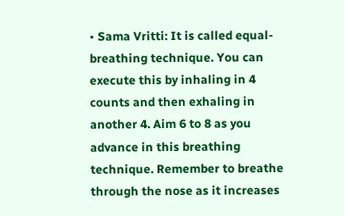• Sama Vritti: It is called equal-breathing technique. You can execute this by inhaling in 4 counts and then exhaling in another 4. Aim 6 to 8 as you advance in this breathing technique. Remember to breathe through the nose as it increases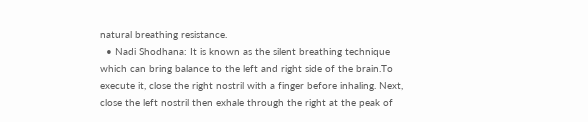natural breathing resistance.
  • Nadi Shodhana: It is known as the silent breathing technique which can bring balance to the left and right side of the brain.To execute it, close the right nostril with a finger before inhaling. Next, close the left nostril then exhale through the right at the peak of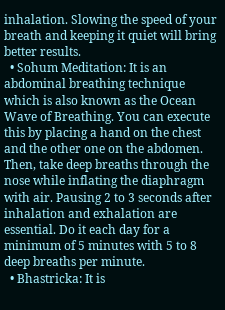inhalation. Slowing the speed of your breath and keeping it quiet will bring better results.
  • Sohum Meditation: It is an abdominal breathing technique which is also known as the Ocean Wave of Breathing. You can execute this by placing a hand on the chest and the other one on the abdomen. Then, take deep breaths through the nose while inflating the diaphragm with air. Pausing 2 to 3 seconds after inhalation and exhalation are essential. Do it each day for a minimum of 5 minutes with 5 to 8 deep breaths per minute.
  • Bhastricka: It is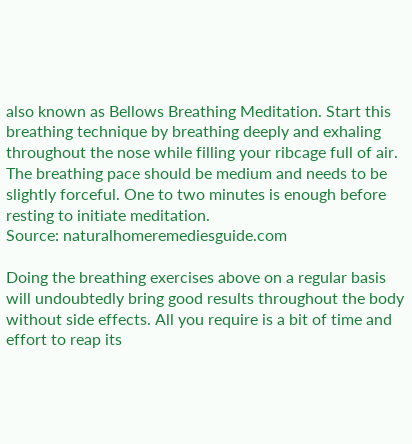also known as Bellows Breathing Meditation. Start this breathing technique by breathing deeply and exhaling throughout the nose while filling your ribcage full of air. The breathing pace should be medium and needs to be slightly forceful. One to two minutes is enough before resting to initiate meditation.
Source: naturalhomeremediesguide.com

Doing the breathing exercises above on a regular basis will undoubtedly bring good results throughout the body without side effects. All you require is a bit of time and effort to reap its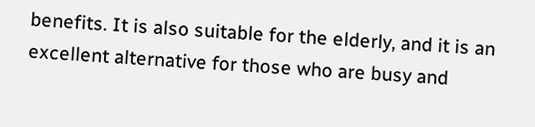benefits. It is also suitable for the elderly, and it is an excellent alternative for those who are busy and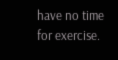have no time for exercise.